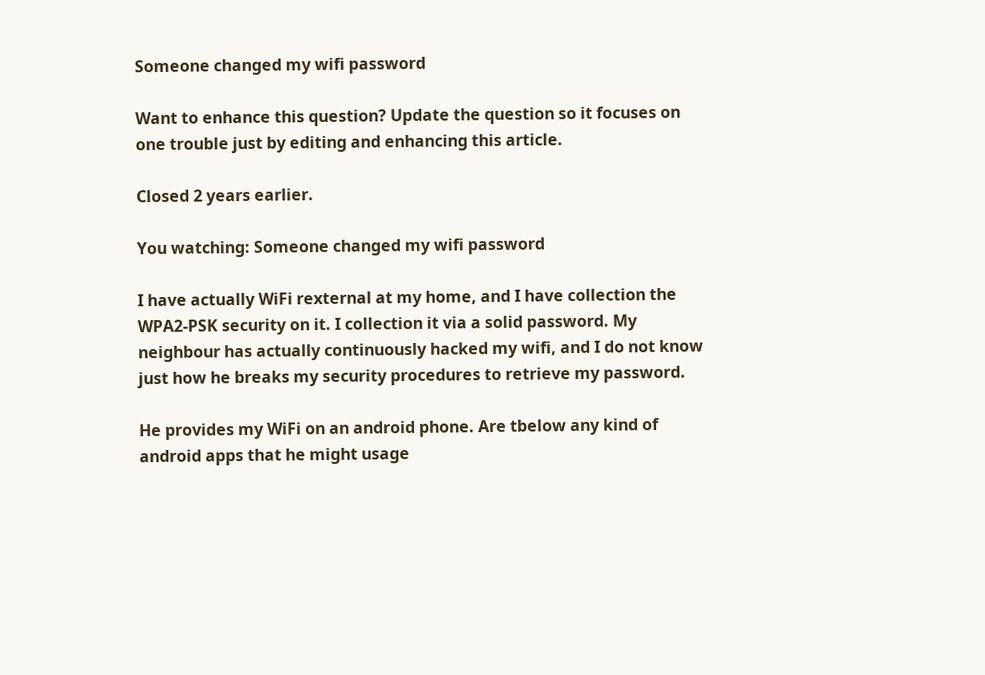Someone changed my wifi password

Want to enhance this question? Update the question so it focuses on one trouble just by editing and enhancing this article.

Closed 2 years earlier.

You watching: Someone changed my wifi password

I have actually WiFi rexternal at my home, and I have collection the WPA2-PSK security on it. I collection it via a solid password. My neighbour has actually continuously hacked my wifi, and I do not know just how he breaks my security procedures to retrieve my password.

He provides my WiFi on an android phone. Are tbelow any kind of android apps that he might usage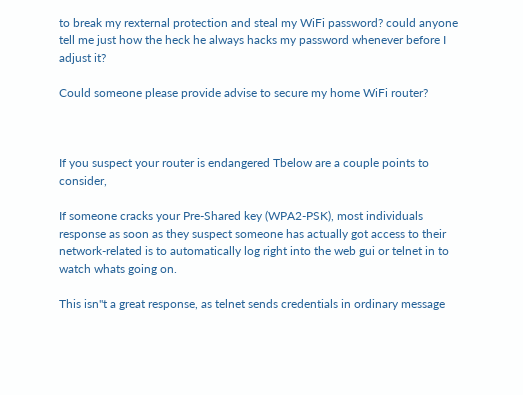to break my rexternal protection and steal my WiFi password? could anyone tell me just how the heck he always hacks my password whenever before I adjust it?

Could someone please provide advise to secure my home WiFi router?



If you suspect your router is endangered Tbelow are a couple points to consider,

If someone cracks your Pre-Shared key (WPA2-PSK), most individuals response as soon as they suspect someone has actually got access to their network-related is to automatically log right into the web gui or telnet in to watch whats going on.

This isn"t a great response, as telnet sends credentials in ordinary message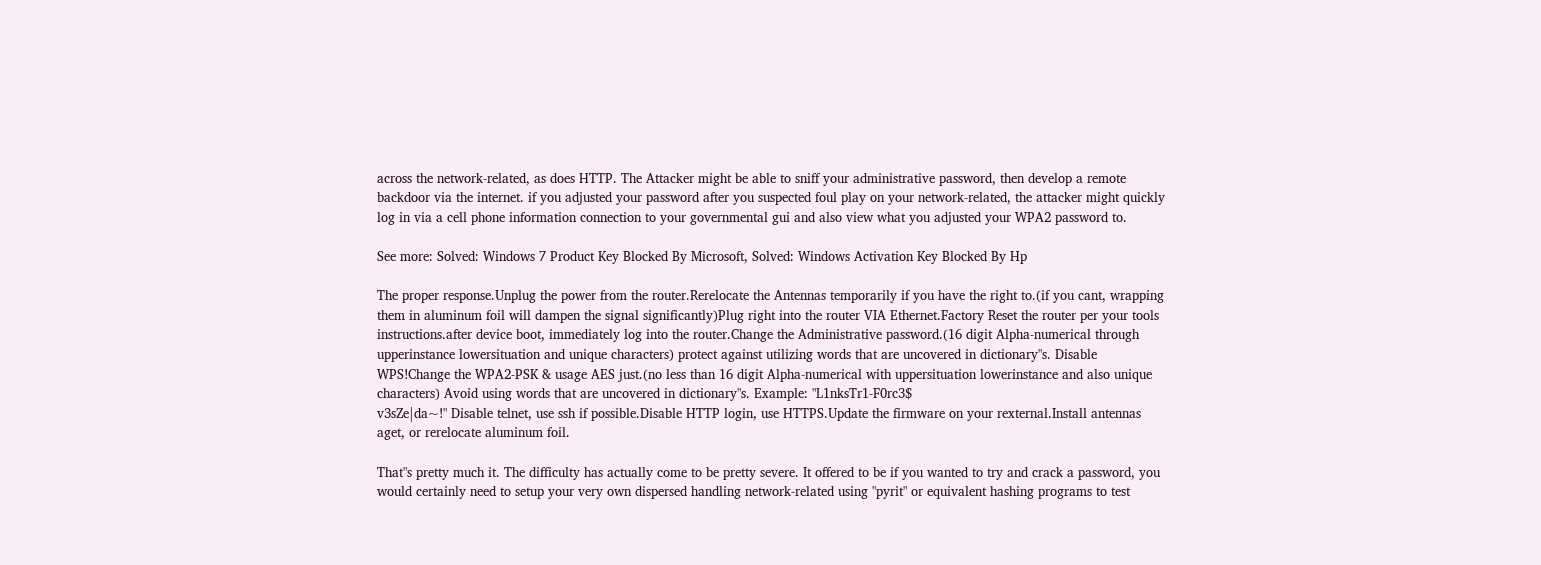across the network-related, as does HTTP. The Attacker might be able to sniff your administrative password, then develop a remote backdoor via the internet. if you adjusted your password after you suspected foul play on your network-related, the attacker might quickly log in via a cell phone information connection to your governmental gui and also view what you adjusted your WPA2 password to.

See more: Solved: Windows 7 Product Key Blocked By Microsoft, Solved: Windows Activation Key Blocked By Hp

The proper response.Unplug the power from the router.Rerelocate the Antennas temporarily if you have the right to.(if you cant, wrapping them in aluminum foil will dampen the signal significantly)Plug right into the router VIA Ethernet.Factory Reset the router per your tools instructions.after device boot, immediately log into the router.Change the Administrative password.(16 digit Alpha-numerical through upperinstance lowersituation and unique characters) protect against utilizing words that are uncovered in dictionary"s. Disable WPS!Change the WPA2-PSK & usage AES just.(no less than 16 digit Alpha-numerical with uppersituation lowerinstance and also unique characters) Avoid using words that are uncovered in dictionary"s. Example: "L1nksTr1-F0rc3$
v3sZe|da~!" Disable telnet, use ssh if possible.Disable HTTP login, use HTTPS.Update the firmware on your rexternal.Install antennas aget, or rerelocate aluminum foil.

That"s pretty much it. The difficulty has actually come to be pretty severe. It offered to be if you wanted to try and crack a password, you would certainly need to setup your very own dispersed handling network-related using "pyrit" or equivalent hashing programs to test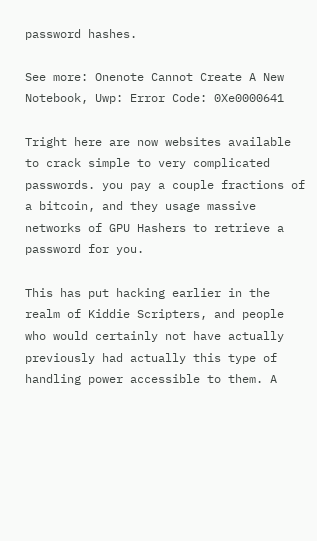password hashes.

See more: Onenote Cannot Create A New Notebook, Uwp: Error Code: 0Xe0000641

Tright here are now websites available to crack simple to very complicated passwords. you pay a couple fractions of a bitcoin, and they usage massive networks of GPU Hashers to retrieve a password for you.

This has put hacking earlier in the realm of Kiddie Scripters, and people who would certainly not have actually previously had actually this type of handling power accessible to them. A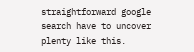straightforward google search have to uncover plenty like this.